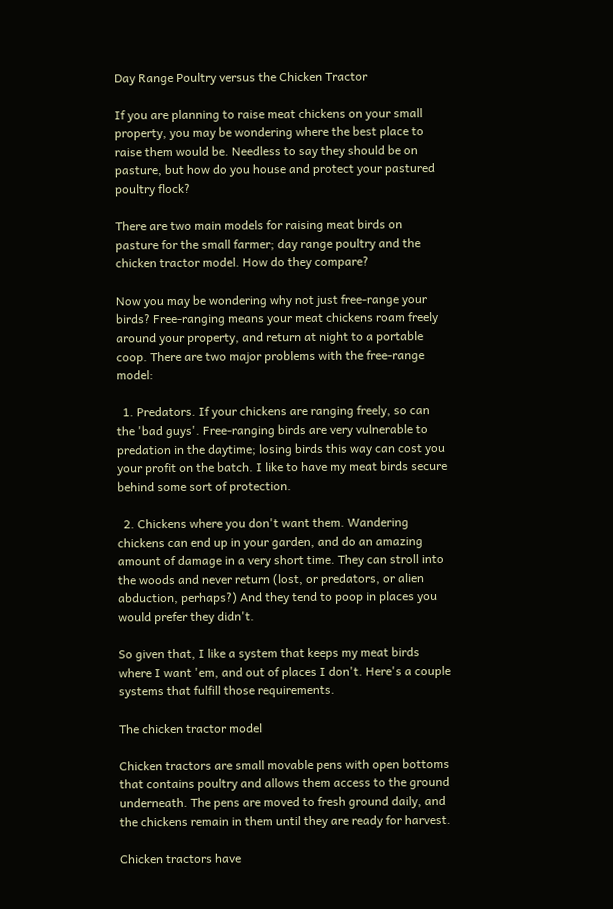Day Range Poultry versus the Chicken Tractor

If you are planning to raise meat chickens on your small property, you may be wondering where the best place to raise them would be. Needless to say they should be on pasture, but how do you house and protect your pastured poultry flock?

There are two main models for raising meat birds on pasture for the small farmer; day range poultry and the chicken tractor model. How do they compare?

Now you may be wondering why not just free-range your birds? Free-ranging means your meat chickens roam freely around your property, and return at night to a portable coop. There are two major problems with the free-range model:

  1. Predators. If your chickens are ranging freely, so can the 'bad guys'. Free-ranging birds are very vulnerable to predation in the daytime; losing birds this way can cost you your profit on the batch. I like to have my meat birds secure behind some sort of protection.

  2. Chickens where you don't want them. Wandering chickens can end up in your garden, and do an amazing amount of damage in a very short time. They can stroll into the woods and never return (lost, or predators, or alien abduction, perhaps?) And they tend to poop in places you would prefer they didn't.

So given that, I like a system that keeps my meat birds where I want 'em, and out of places I don't. Here's a couple systems that fulfill those requirements.

The chicken tractor model

Chicken tractors are small movable pens with open bottoms that contains poultry and allows them access to the ground underneath. The pens are moved to fresh ground daily, and the chickens remain in them until they are ready for harvest.

Chicken tractors have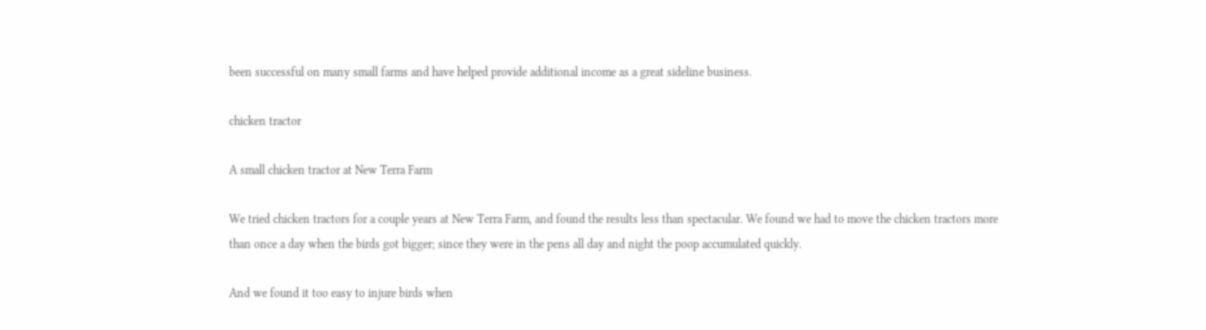been successful on many small farms and have helped provide additional income as a great sideline business.

chicken tractor

A small chicken tractor at New Terra Farm

We tried chicken tractors for a couple years at New Terra Farm, and found the results less than spectacular. We found we had to move the chicken tractors more than once a day when the birds got bigger; since they were in the pens all day and night the poop accumulated quickly.

And we found it too easy to injure birds when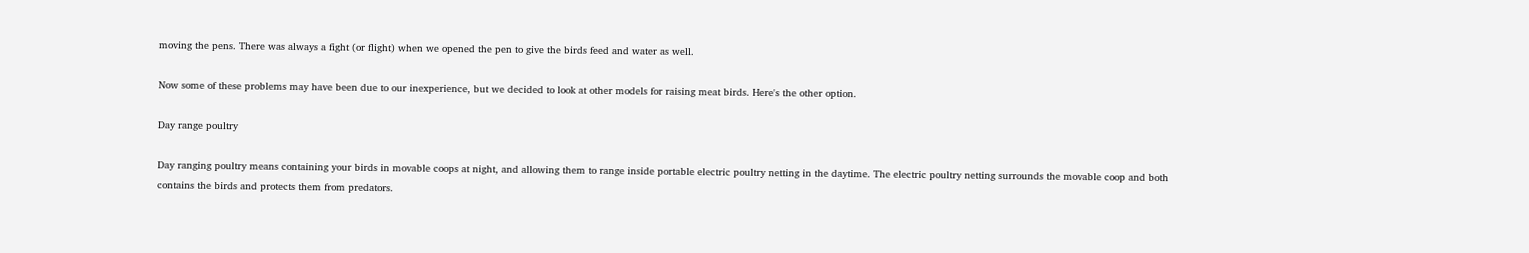moving the pens. There was always a fight (or flight) when we opened the pen to give the birds feed and water as well.

Now some of these problems may have been due to our inexperience, but we decided to look at other models for raising meat birds. Here's the other option.

Day range poultry

Day ranging poultry means containing your birds in movable coops at night, and allowing them to range inside portable electric poultry netting in the daytime. The electric poultry netting surrounds the movable coop and both contains the birds and protects them from predators.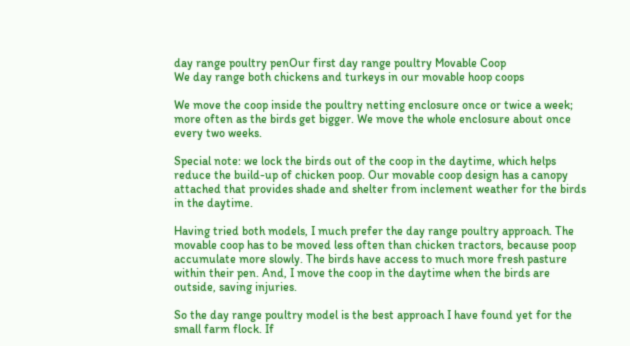day range poultry penOur first day range poultry Movable Coop
We day range both chickens and turkeys in our movable hoop coops

We move the coop inside the poultry netting enclosure once or twice a week; more often as the birds get bigger. We move the whole enclosure about once every two weeks.

Special note: we lock the birds out of the coop in the daytime, which helps reduce the build-up of chicken poop. Our movable coop design has a canopy attached that provides shade and shelter from inclement weather for the birds in the daytime.

Having tried both models, I much prefer the day range poultry approach. The movable coop has to be moved less often than chicken tractors, because poop accumulate more slowly. The birds have access to much more fresh pasture within their pen. And, I move the coop in the daytime when the birds are outside, saving injuries.

So the day range poultry model is the best approach I have found yet for the small farm flock. If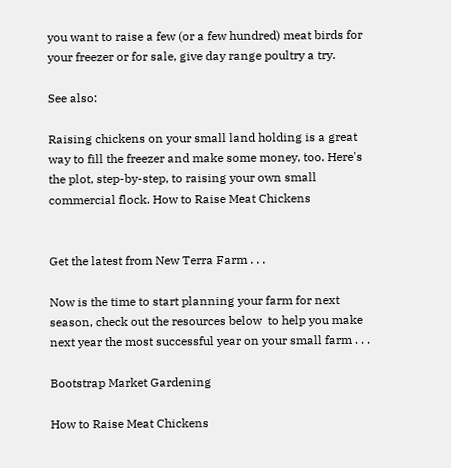you want to raise a few (or a few hundred) meat birds for your freezer or for sale, give day range poultry a try.

See also:

Raising chickens on your small land holding is a great way to fill the freezer and make some money, too. Here's the plot, step-by-step, to raising your own small commercial flock. How to Raise Meat Chickens


Get the latest from New Terra Farm . . .

Now is the time to start planning your farm for next season, check out the resources below  to help you make next year the most successful year on your small farm . . .

Bootstrap Market Gardening

How to Raise Meat Chickens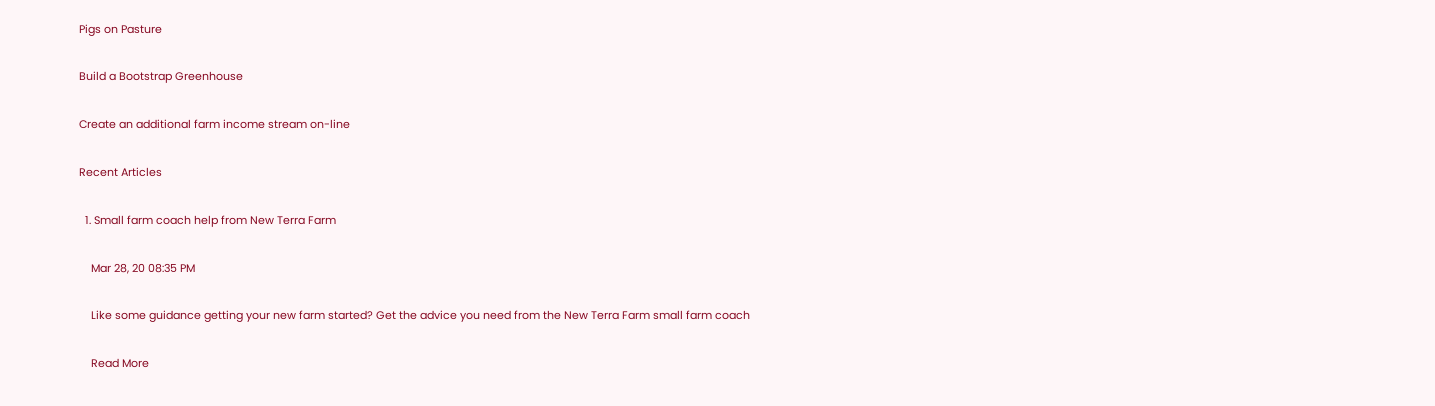Pigs on Pasture

Build a Bootstrap Greenhouse

Create an additional farm income stream on-line

Recent Articles

  1. Small farm coach help from New Terra Farm

    Mar 28, 20 08:35 PM

    Like some guidance getting your new farm started? Get the advice you need from the New Terra Farm small farm coach

    Read More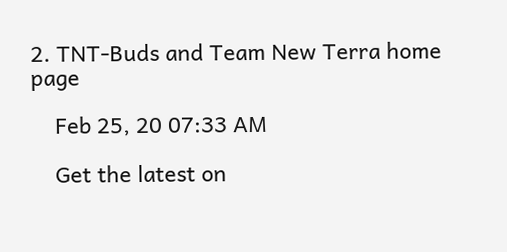2. TNT-Buds and Team New Terra home page

    Feb 25, 20 07:33 AM

    Get the latest on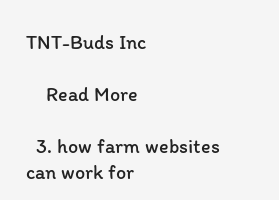TNT-Buds Inc

    Read More

  3. how farm websites can work for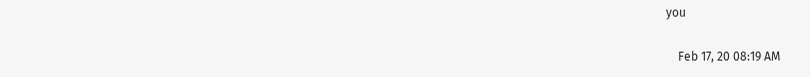you

    Feb 17, 20 08:19 AM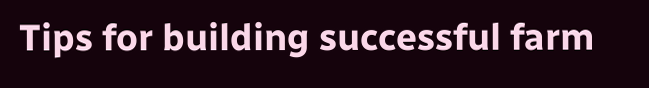Tips for building successful farm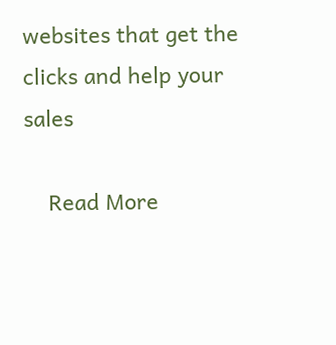websites that get the clicks and help your sales

    Read More